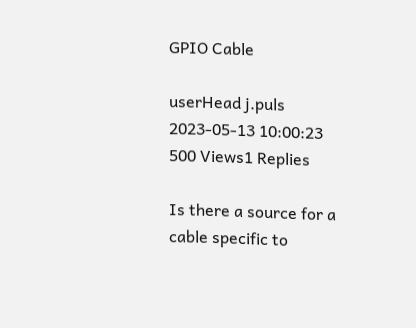GPIO Cable

userHead j.puls 2023-05-13 10:00:23 500 Views1 Replies

Is there a source for a cable specific to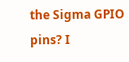the Sigma GPIO pins? I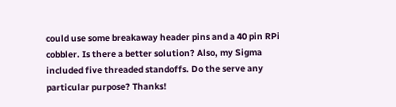could use some breakaway header pins and a 40 pin RPi cobbler. Is there a better solution? Also, my Sigma included five threaded standoffs. Do the serve any particular purpose? Thanks!